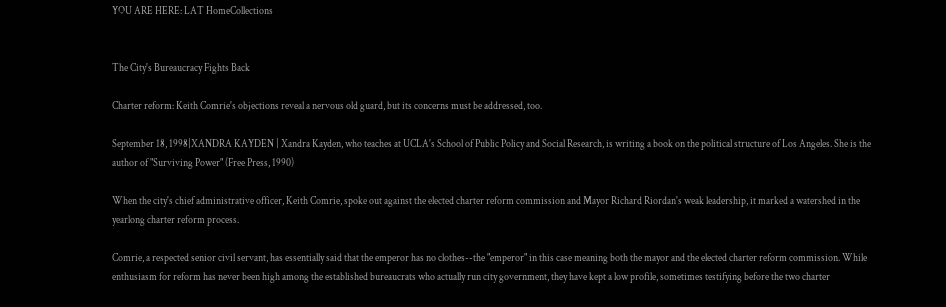YOU ARE HERE: LAT HomeCollections


The City's Bureaucracy Fights Back

Charter reform: Keith Comrie's objections reveal a nervous old guard, but its concerns must be addressed, too.

September 18, 1998|XANDRA KAYDEN | Xandra Kayden, who teaches at UCLA's School of Public Policy and Social Research, is writing a book on the political structure of Los Angeles. She is the author of "Surviving Power" (Free Press, 1990)

When the city's chief administrative officer, Keith Comrie, spoke out against the elected charter reform commission and Mayor Richard Riordan's weak leadership, it marked a watershed in the yearlong charter reform process.

Comrie, a respected senior civil servant, has essentially said that the emperor has no clothes--the "emperor" in this case meaning both the mayor and the elected charter reform commission. While enthusiasm for reform has never been high among the established bureaucrats who actually run city government, they have kept a low profile, sometimes testifying before the two charter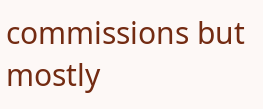commissions but mostly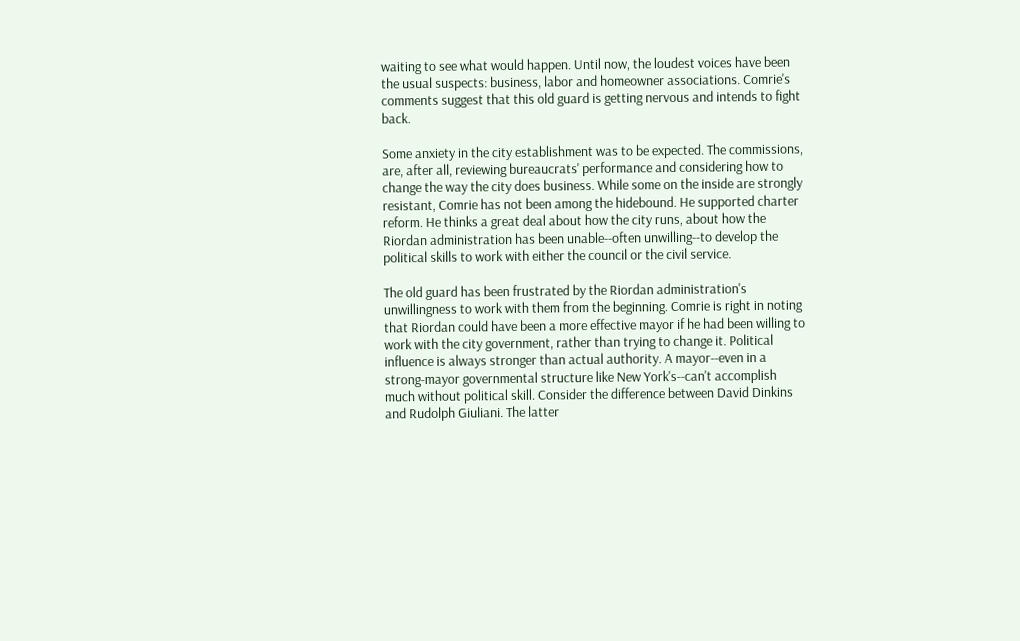waiting to see what would happen. Until now, the loudest voices have been the usual suspects: business, labor and homeowner associations. Comrie's comments suggest that this old guard is getting nervous and intends to fight back.

Some anxiety in the city establishment was to be expected. The commissions, are, after all, reviewing bureaucrats' performance and considering how to change the way the city does business. While some on the inside are strongly resistant, Comrie has not been among the hidebound. He supported charter reform. He thinks a great deal about how the city runs, about how the Riordan administration has been unable--often unwilling--to develop the political skills to work with either the council or the civil service.

The old guard has been frustrated by the Riordan administration's unwillingness to work with them from the beginning. Comrie is right in noting that Riordan could have been a more effective mayor if he had been willing to work with the city government, rather than trying to change it. Political influence is always stronger than actual authority. A mayor--even in a strong-mayor governmental structure like New York's--can't accomplish much without political skill. Consider the difference between David Dinkins and Rudolph Giuliani. The latter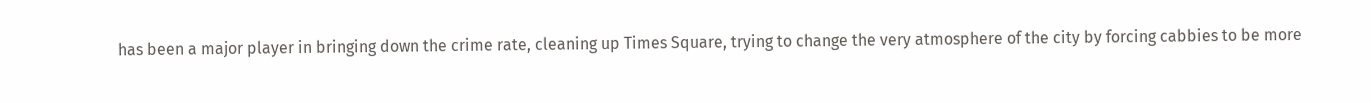has been a major player in bringing down the crime rate, cleaning up Times Square, trying to change the very atmosphere of the city by forcing cabbies to be more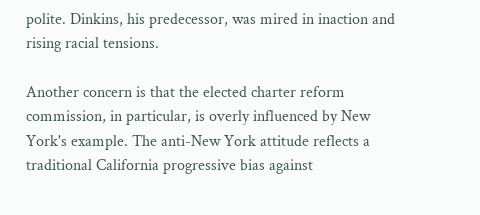polite. Dinkins, his predecessor, was mired in inaction and rising racial tensions.

Another concern is that the elected charter reform commission, in particular, is overly influenced by New York's example. The anti-New York attitude reflects a traditional California progressive bias against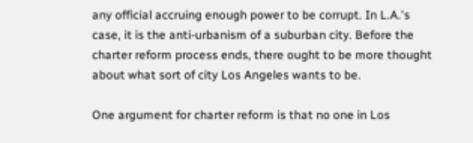any official accruing enough power to be corrupt. In L.A.'s case, it is the anti-urbanism of a suburban city. Before the charter reform process ends, there ought to be more thought about what sort of city Los Angeles wants to be.

One argument for charter reform is that no one in Los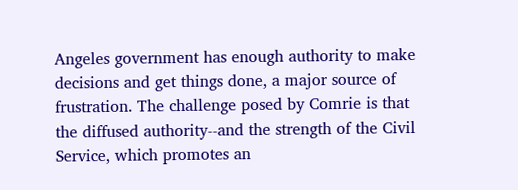Angeles government has enough authority to make decisions and get things done, a major source of frustration. The challenge posed by Comrie is that the diffused authority--and the strength of the Civil Service, which promotes an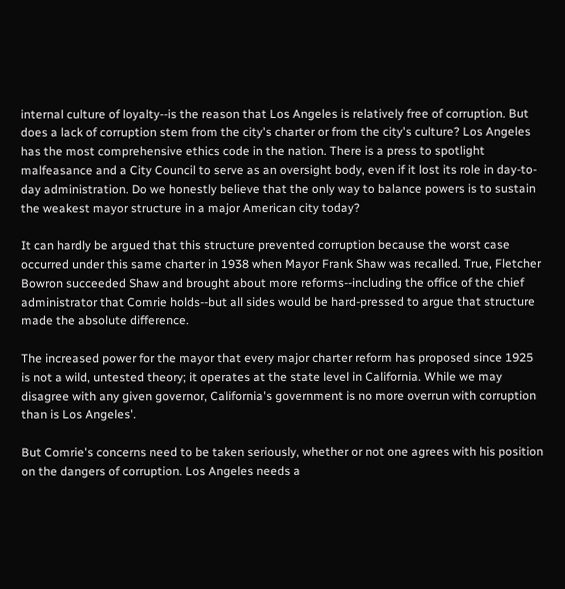internal culture of loyalty--is the reason that Los Angeles is relatively free of corruption. But does a lack of corruption stem from the city's charter or from the city's culture? Los Angeles has the most comprehensive ethics code in the nation. There is a press to spotlight malfeasance and a City Council to serve as an oversight body, even if it lost its role in day-to-day administration. Do we honestly believe that the only way to balance powers is to sustain the weakest mayor structure in a major American city today?

It can hardly be argued that this structure prevented corruption because the worst case occurred under this same charter in 1938 when Mayor Frank Shaw was recalled. True, Fletcher Bowron succeeded Shaw and brought about more reforms--including the office of the chief administrator that Comrie holds--but all sides would be hard-pressed to argue that structure made the absolute difference.

The increased power for the mayor that every major charter reform has proposed since 1925 is not a wild, untested theory; it operates at the state level in California. While we may disagree with any given governor, California's government is no more overrun with corruption than is Los Angeles'.

But Comrie's concerns need to be taken seriously, whether or not one agrees with his position on the dangers of corruption. Los Angeles needs a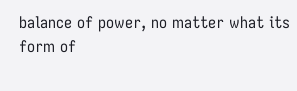balance of power, no matter what its form of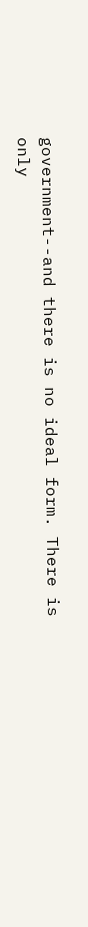government--and there is no ideal form. There is only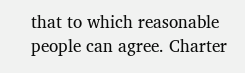that to which reasonable people can agree. Charter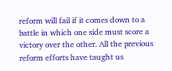reform will fail if it comes down to a battle in which one side must score a victory over the other. All the previous reform efforts have taught us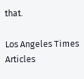that.

Los Angeles Times Articles